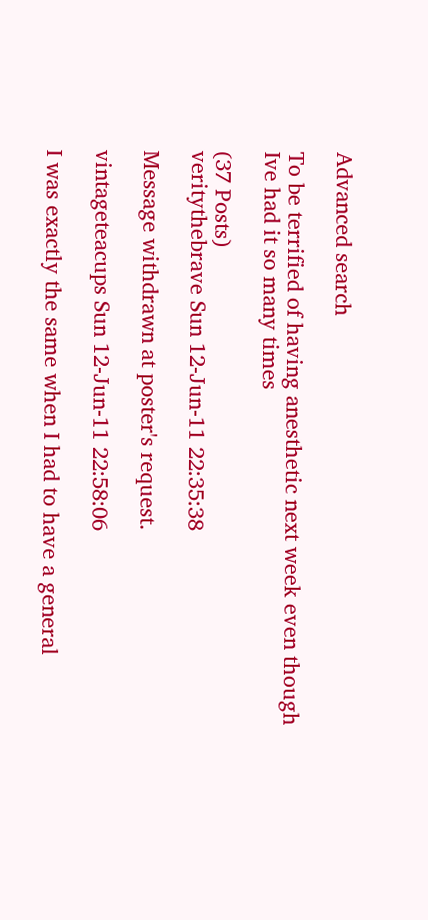Advanced search

To be terrified of having anesthetic next week even though Ive had it so many times

(37 Posts)
veritythebrave Sun 12-Jun-11 22:35:38

Message withdrawn at poster's request.

vintageteacups Sun 12-Jun-11 22:58:06

I was exactly the same when I had to have a general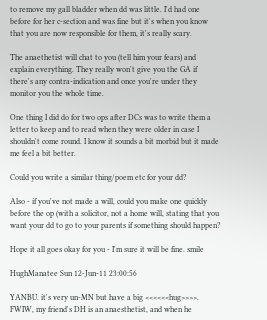to remove my gall bladder when dd was little. I'd had one before for her c-section and was fine but it's when you know that you are now responsible for them, it's really scary.

The anaethetist will chat to you (tell him your fears) and explain everything. They really won't give you the GA if there's any contra-indication and once you're under they monitor you the whole time.

One thing I did do for two ops after DCs was to write them a letter to keep and to read when they were older in case I shouldn't come round. I know it sounds a bit morbid but it made me feel a bit better.

Could you write a similar thing/poem etc for your dd?

Also - if you've not made a will, could you make one quickly before the op (with a solicitor, not a home will, stating that you want your dd to go to your parents if something should happen?

Hope it all goes okay for you - I'm sure it will be fine. smile

HughManatee Sun 12-Jun-11 23:00:56

YANBU. it's very un-MN but have a big <<<<<<hug>>>>. FWIW, my friend's DH is an anaesthetist, and when he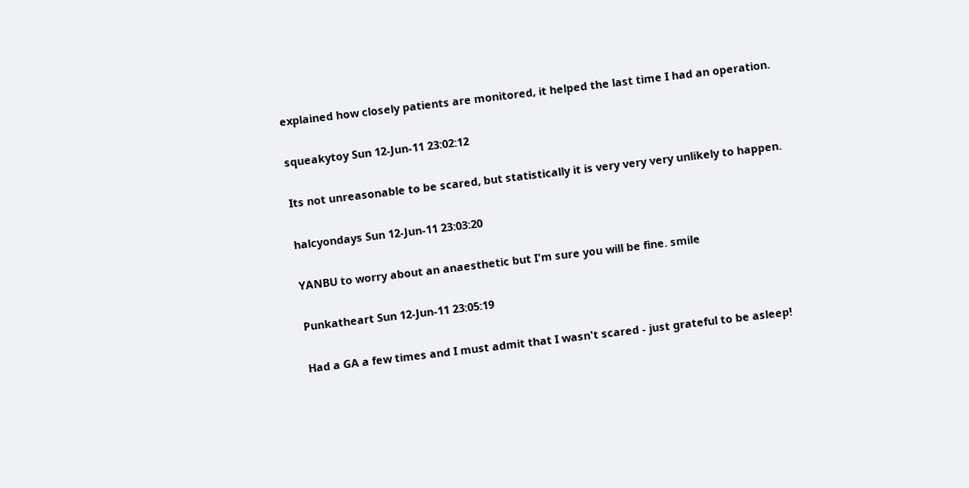explained how closely patients are monitored, it helped the last time I had an operation.

squeakytoy Sun 12-Jun-11 23:02:12

Its not unreasonable to be scared, but statistically it is very very very unlikely to happen.

halcyondays Sun 12-Jun-11 23:03:20

YANBU to worry about an anaesthetic but I'm sure you will be fine. smile

Punkatheart Sun 12-Jun-11 23:05:19

Had a GA a few times and I must admit that I wasn't scared - just grateful to be asleep!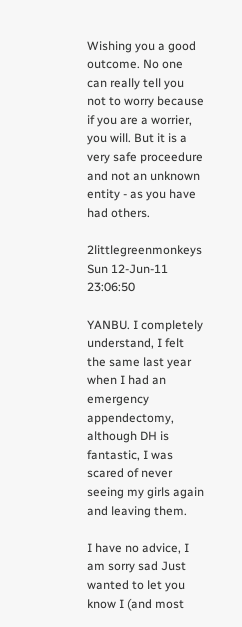Wishing you a good outcome. No one can really tell you not to worry because if you are a worrier, you will. But it is a very safe proceedure and not an unknown entity - as you have had others.

2littlegreenmonkeys Sun 12-Jun-11 23:06:50

YANBU. I completely understand, I felt the same last year when I had an emergency appendectomy, although DH is fantastic, I was scared of never seeing my girls again and leaving them.

I have no advice, I am sorry sad Just wanted to let you know I (and most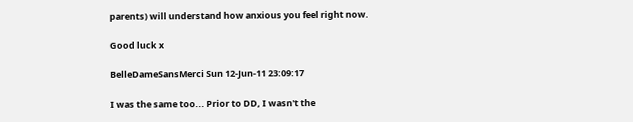parents) will understand how anxious you feel right now.

Good luck x

BelleDameSansMerci Sun 12-Jun-11 23:09:17

I was the same too... Prior to DD, I wasn't the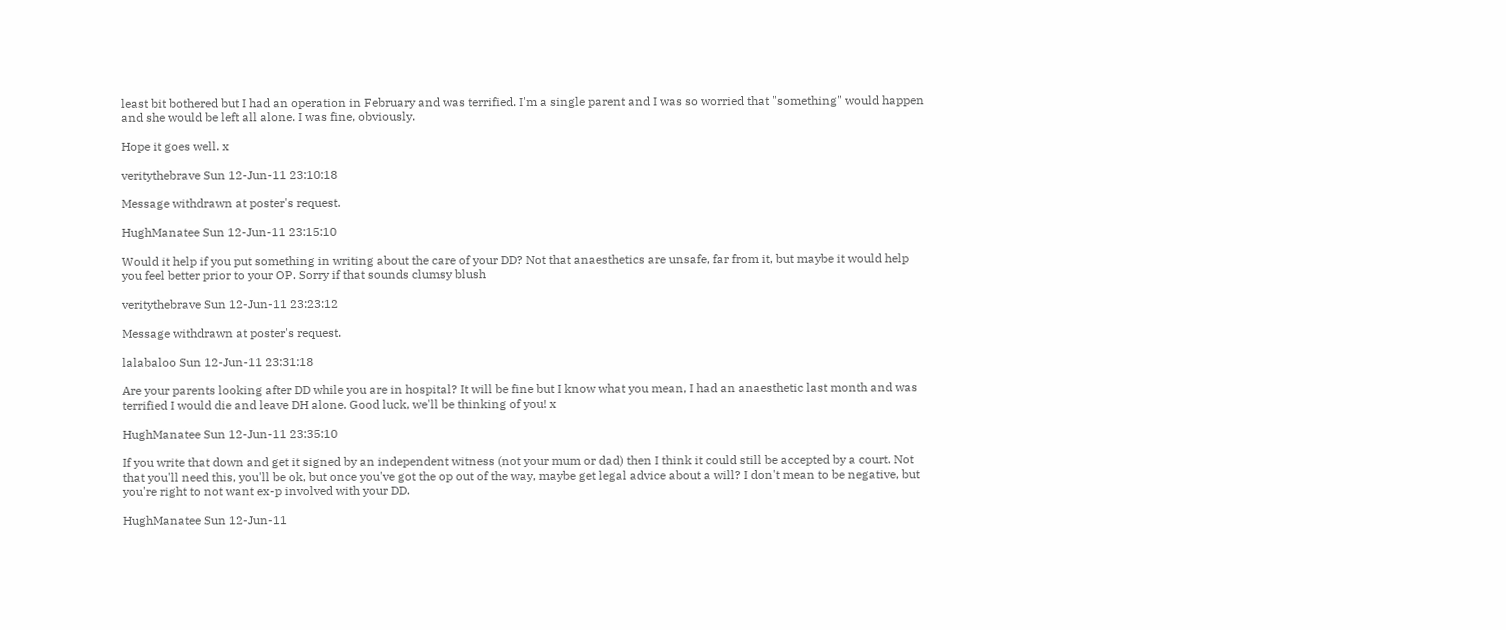least bit bothered but I had an operation in February and was terrified. I'm a single parent and I was so worried that "something" would happen and she would be left all alone. I was fine, obviously.

Hope it goes well. x

veritythebrave Sun 12-Jun-11 23:10:18

Message withdrawn at poster's request.

HughManatee Sun 12-Jun-11 23:15:10

Would it help if you put something in writing about the care of your DD? Not that anaesthetics are unsafe, far from it, but maybe it would help you feel better prior to your OP. Sorry if that sounds clumsy blush

veritythebrave Sun 12-Jun-11 23:23:12

Message withdrawn at poster's request.

lalabaloo Sun 12-Jun-11 23:31:18

Are your parents looking after DD while you are in hospital? It will be fine but I know what you mean, I had an anaesthetic last month and was terrified I would die and leave DH alone. Good luck, we'll be thinking of you! x

HughManatee Sun 12-Jun-11 23:35:10

If you write that down and get it signed by an independent witness (not your mum or dad) then I think it could still be accepted by a court. Not that you'll need this, you'll be ok, but once you've got the op out of the way, maybe get legal advice about a will? I don't mean to be negative, but you're right to not want ex-p involved with your DD.

HughManatee Sun 12-Jun-11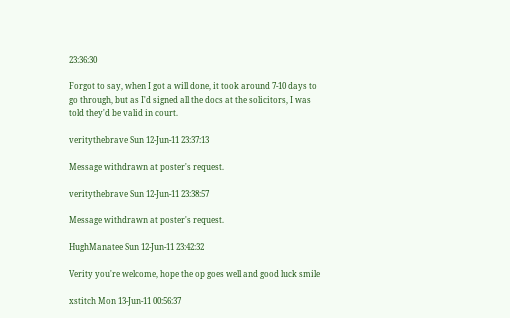23:36:30

Forgot to say, when I got a will done, it took around 7-10 days to go through, but as I'd signed all the docs at the solicitors, I was told they'd be valid in court.

veritythebrave Sun 12-Jun-11 23:37:13

Message withdrawn at poster's request.

veritythebrave Sun 12-Jun-11 23:38:57

Message withdrawn at poster's request.

HughManatee Sun 12-Jun-11 23:42:32

Verity you're welcome, hope the op goes well and good luck smile

xstitch Mon 13-Jun-11 00:56:37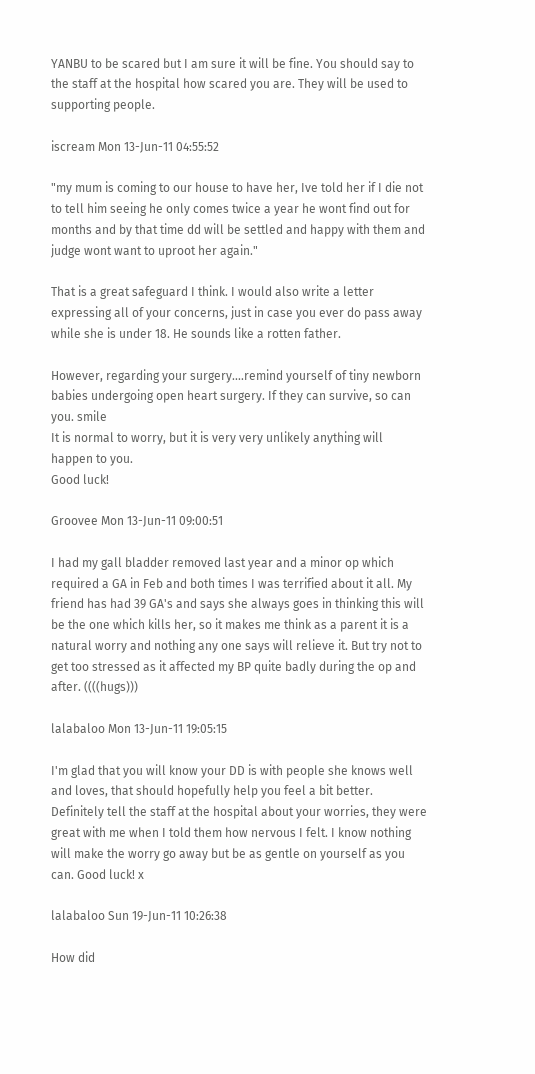YANBU to be scared but I am sure it will be fine. You should say to the staff at the hospital how scared you are. They will be used to supporting people.

iscream Mon 13-Jun-11 04:55:52

"my mum is coming to our house to have her, Ive told her if I die not to tell him seeing he only comes twice a year he wont find out for months and by that time dd will be settled and happy with them and judge wont want to uproot her again."

That is a great safeguard I think. I would also write a letter expressing all of your concerns, just in case you ever do pass away while she is under 18. He sounds like a rotten father.

However, regarding your surgery....remind yourself of tiny newborn babies undergoing open heart surgery. If they can survive, so can you. smile
It is normal to worry, but it is very very unlikely anything will happen to you.
Good luck!

Groovee Mon 13-Jun-11 09:00:51

I had my gall bladder removed last year and a minor op which required a GA in Feb and both times I was terrified about it all. My friend has had 39 GA's and says she always goes in thinking this will be the one which kills her, so it makes me think as a parent it is a natural worry and nothing any one says will relieve it. But try not to get too stressed as it affected my BP quite badly during the op and after. ((((hugs)))

lalabaloo Mon 13-Jun-11 19:05:15

I'm glad that you will know your DD is with people she knows well and loves, that should hopefully help you feel a bit better. Definitely tell the staff at the hospital about your worries, they were great with me when I told them how nervous I felt. I know nothing will make the worry go away but be as gentle on yourself as you can. Good luck! x

lalabaloo Sun 19-Jun-11 10:26:38

How did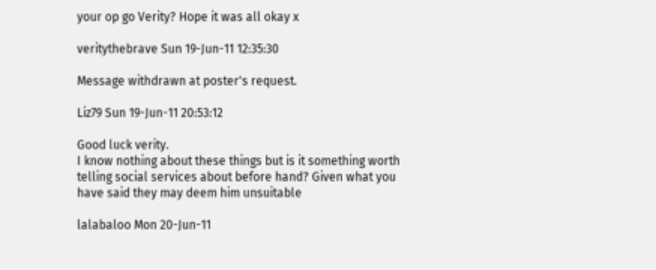your op go Verity? Hope it was all okay x

veritythebrave Sun 19-Jun-11 12:35:30

Message withdrawn at poster's request.

Liz79 Sun 19-Jun-11 20:53:12

Good luck verity.
I know nothing about these things but is it something worth telling social services about before hand? Given what you have said they may deem him unsuitable

lalabaloo Mon 20-Jun-11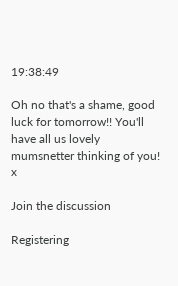19:38:49

Oh no that's a shame, good luck for tomorrow!! You'll have all us lovely mumsnetter thinking of you! x

Join the discussion

Registering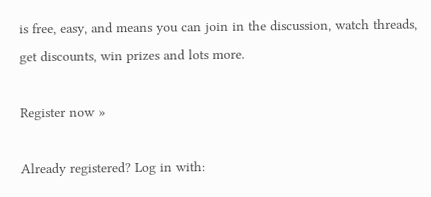is free, easy, and means you can join in the discussion, watch threads, get discounts, win prizes and lots more.

Register now »

Already registered? Log in with: